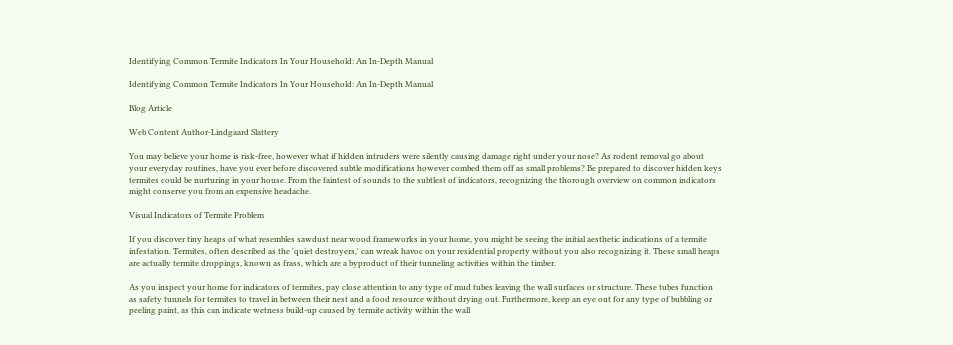Identifying Common Termite Indicators In Your Household: An In-Depth Manual

Identifying Common Termite Indicators In Your Household: An In-Depth Manual

Blog Article

Web Content Author-Lindgaard Slattery

You may believe your home is risk-free, however what if hidden intruders were silently causing damage right under your nose? As rodent removal go about your everyday routines, have you ever before discovered subtle modifications however combed them off as small problems? Be prepared to discover hidden keys termites could be nurturing in your house. From the faintest of sounds to the subtlest of indicators, recognizing the thorough overview on common indicators might conserve you from an expensive headache.

Visual Indicators of Termite Problem

If you discover tiny heaps of what resembles sawdust near wood frameworks in your home, you might be seeing the initial aesthetic indications of a termite infestation. Termites, often described as the 'quiet destroyers,' can wreak havoc on your residential property without you also recognizing it. These small heaps are actually termite droppings, known as frass, which are a byproduct of their tunneling activities within the timber.

As you inspect your home for indicators of termites, pay close attention to any type of mud tubes leaving the wall surfaces or structure. These tubes function as safety tunnels for termites to travel in between their nest and a food resource without drying out. Furthermore, keep an eye out for any type of bubbling or peeling paint, as this can indicate wetness build-up caused by termite activity within the wall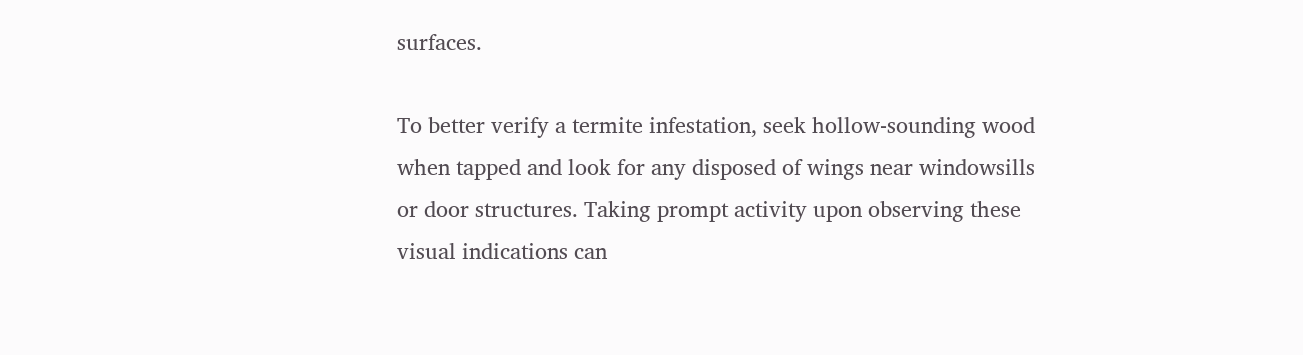surfaces.

To better verify a termite infestation, seek hollow-sounding wood when tapped and look for any disposed of wings near windowsills or door structures. Taking prompt activity upon observing these visual indications can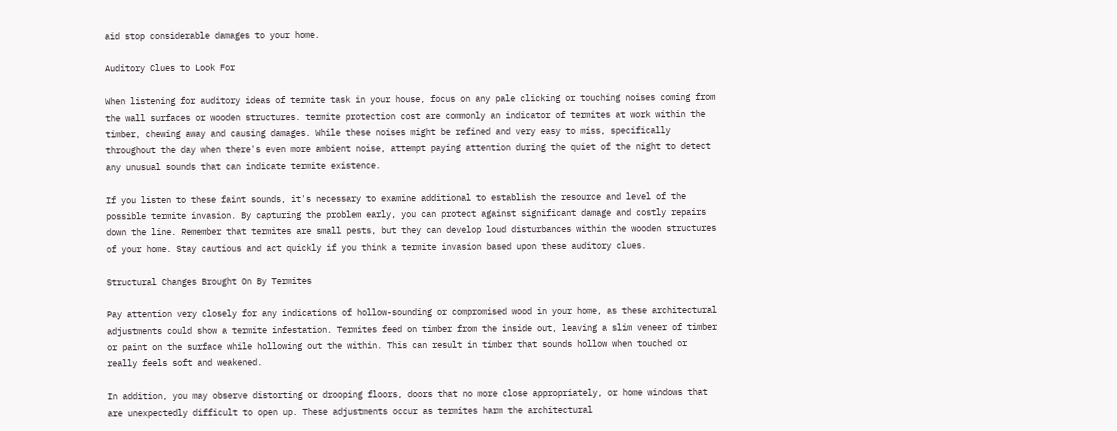aid stop considerable damages to your home.

Auditory Clues to Look For

When listening for auditory ideas of termite task in your house, focus on any pale clicking or touching noises coming from the wall surfaces or wooden structures. termite protection cost are commonly an indicator of termites at work within the timber, chewing away and causing damages. While these noises might be refined and very easy to miss, specifically throughout the day when there's even more ambient noise, attempt paying attention during the quiet of the night to detect any unusual sounds that can indicate termite existence.

If you listen to these faint sounds, it's necessary to examine additional to establish the resource and level of the possible termite invasion. By capturing the problem early, you can protect against significant damage and costly repairs down the line. Remember that termites are small pests, but they can develop loud disturbances within the wooden structures of your home. Stay cautious and act quickly if you think a termite invasion based upon these auditory clues.

Structural Changes Brought On By Termites

Pay attention very closely for any indications of hollow-sounding or compromised wood in your home, as these architectural adjustments could show a termite infestation. Termites feed on timber from the inside out, leaving a slim veneer of timber or paint on the surface while hollowing out the within. This can result in timber that sounds hollow when touched or really feels soft and weakened.

In addition, you may observe distorting or drooping floors, doors that no more close appropriately, or home windows that are unexpectedly difficult to open up. These adjustments occur as termites harm the architectural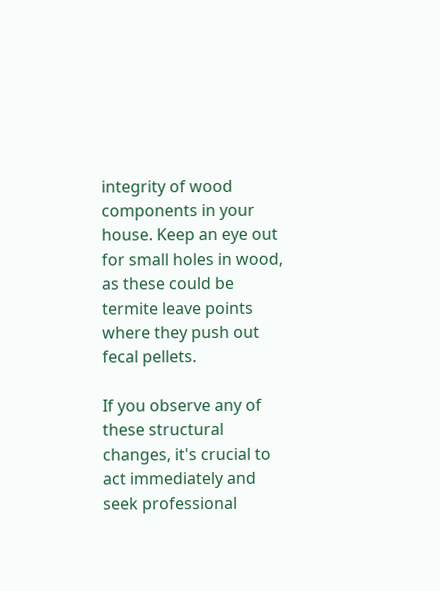integrity of wood components in your house. Keep an eye out for small holes in wood, as these could be termite leave points where they push out fecal pellets.

If you observe any of these structural changes, it's crucial to act immediately and seek professional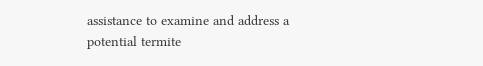assistance to examine and address a potential termite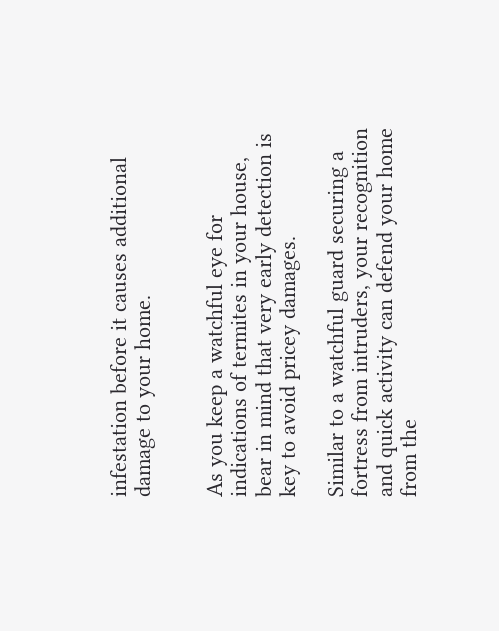infestation before it causes additional damage to your home.


As you keep a watchful eye for indications of termites in your house, bear in mind that very early detection is key to avoid pricey damages.

Similar to a watchful guard securing a fortress from intruders, your recognition and quick activity can defend your home from the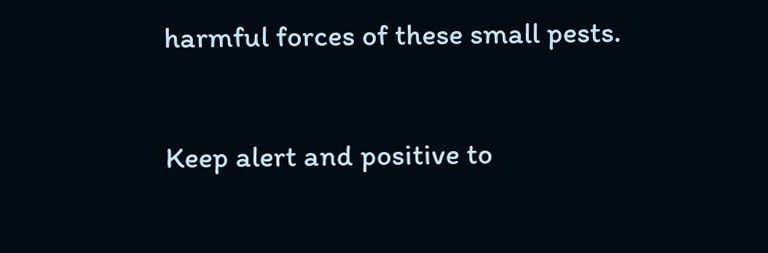harmful forces of these small pests.

Keep alert and positive to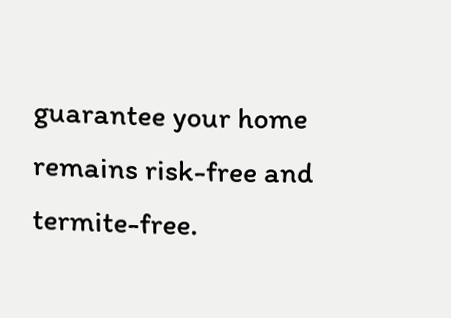guarantee your home remains risk-free and termite-free.